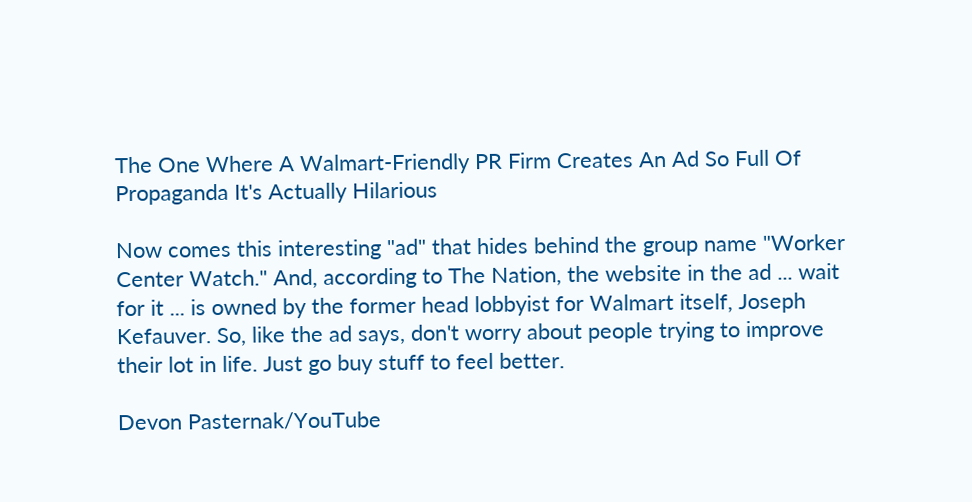The One Where A Walmart-Friendly PR Firm Creates An Ad So Full Of Propaganda It's Actually Hilarious

Now comes this interesting "ad" that hides behind the group name "Worker Center Watch." And, according to The Nation, the website in the ad ... wait for it ... is owned by the former head lobbyist for Walmart itself, Joseph Kefauver. So, like the ad says, don't worry about people trying to improve their lot in life. Just go buy stuff to feel better.

Devon Pasternak/YouTube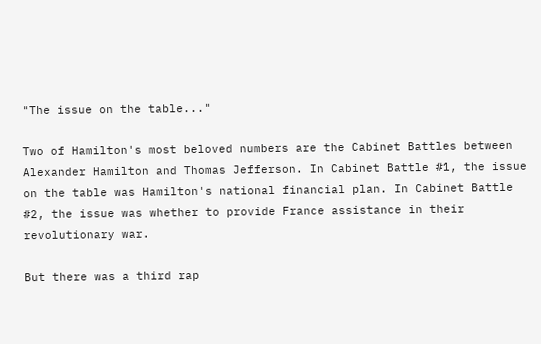"The issue on the table..."

Two of Hamilton's most beloved numbers are the Cabinet Battles between Alexander Hamilton and Thomas Jefferson. In Cabinet Battle #1, the issue on the table was Hamilton's national financial plan. In Cabinet Battle #2, the issue was whether to provide France assistance in their revolutionary war.

But there was a third rap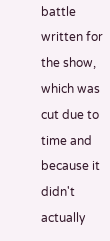battle written for the show, which was cut due to time and because it didn't actually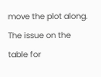move the plot along. The issue on the table for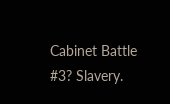Cabinet Battle #3? Slavery.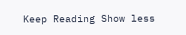Keep Reading Show less